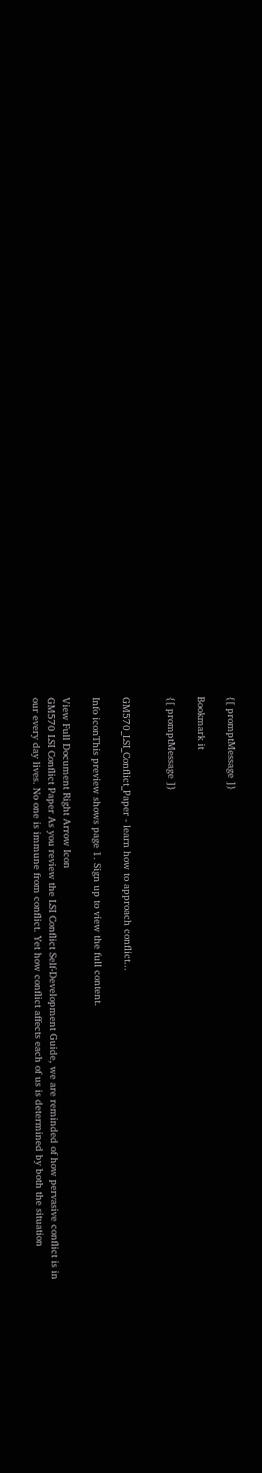{[ promptMessage ]}

Bookmark it

{[ promptMessage ]}


GM570_LSI_Conflict_Paper - learn how to approach conflict...

Info iconThis preview shows page 1. Sign up to view the full content.

View Full Document Right Arrow Icon
GM570 LSI Conflict Paper As you review the LSI Conflict Self-Development Guide, we are reminded of how pervasive conflict is in our every day lives. No one is immune from conflict. Yet how conflict affects each of us is determined by both the situation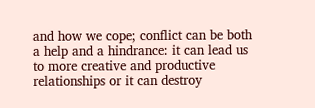and how we cope; conflict can be both a help and a hindrance: it can lead us to more creative and productive relationships or it can destroy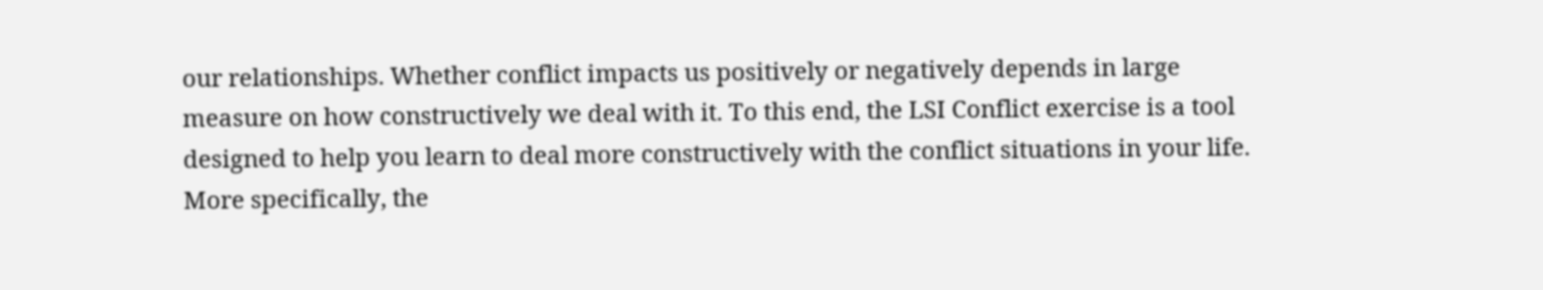our relationships. Whether conflict impacts us positively or negatively depends in large measure on how constructively we deal with it. To this end, the LSI Conflict exercise is a tool designed to help you learn to deal more constructively with the conflict situations in your life. More specifically, the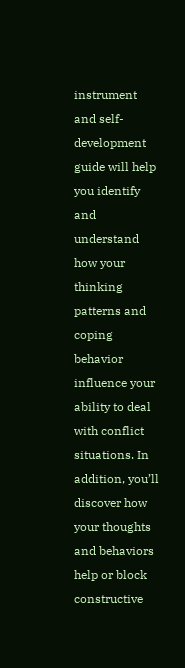instrument and self-development guide will help you identify and understand how your thinking patterns and coping behavior influence your ability to deal with conflict situations. In addition, you’ll discover how your thoughts and behaviors help or block constructive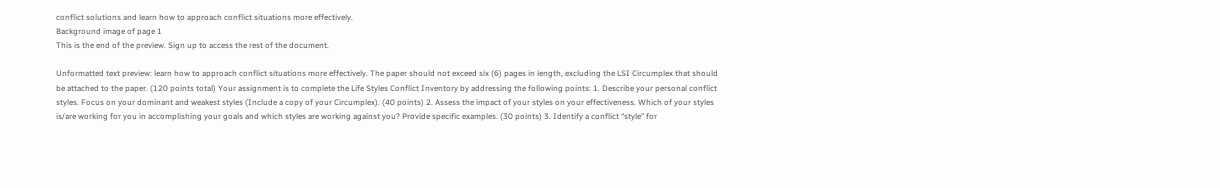conflict solutions and learn how to approach conflict situations more effectively.
Background image of page 1
This is the end of the preview. Sign up to access the rest of the document.

Unformatted text preview: learn how to approach conflict situations more effectively. The paper should not exceed six (6) pages in length, excluding the LSI Circumplex that should be attached to the paper. (120 points total) Your assignment is to complete the Life Styles Conflict Inventory by addressing the following points: 1. Describe your personal conflict styles. Focus on your dominant and weakest styles (Include a copy of your Circumplex). (40 points) 2. Assess the impact of your styles on your effectiveness. Which of your styles is/are working for you in accomplishing your goals and which styles are working against you? Provide specific examples. (30 points) 3. Identify a conflict “style” for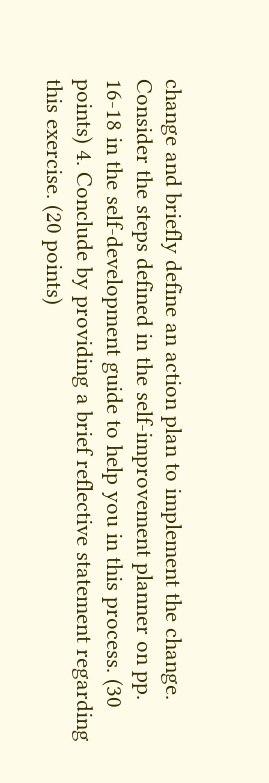change and briefly define an action plan to implement the change. Consider the steps defined in the self-improvement planner on pp. 16-18 in the self-development guide to help you in this process. (30 points) 4. Conclude by providing a brief reflective statement regarding this exercise. (20 points)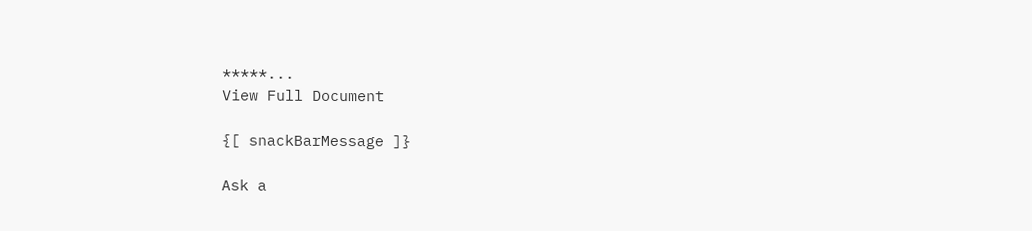*****...
View Full Document

{[ snackBarMessage ]}

Ask a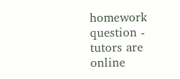homework question - tutors are online